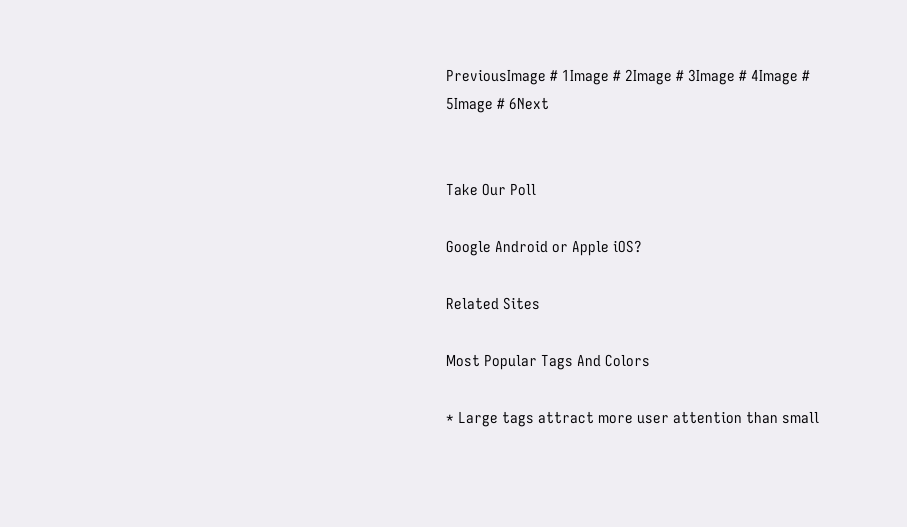PreviousImage # 1Image # 2Image # 3Image # 4Image # 5Image # 6Next


Take Our Poll

Google Android or Apple iOS?

Related Sites

Most Popular Tags And Colors

* Large tags attract more user attention than small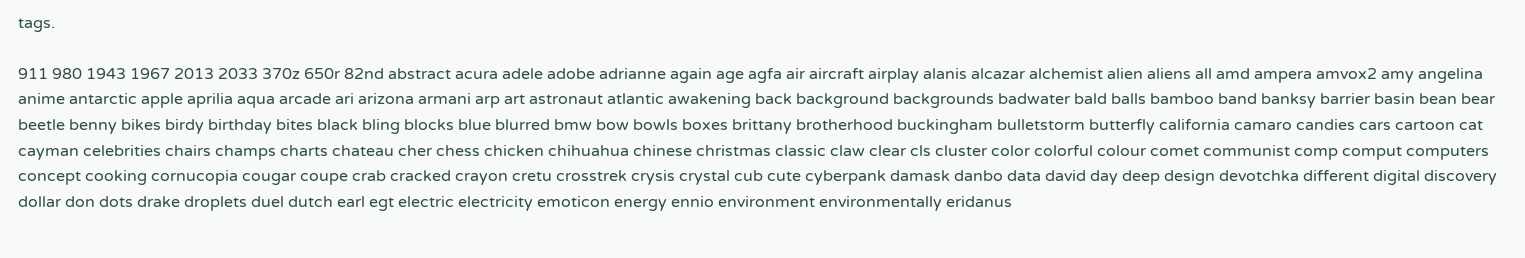tags.

911 980 1943 1967 2013 2033 370z 650r 82nd abstract acura adele adobe adrianne again age agfa air aircraft airplay alanis alcazar alchemist alien aliens all amd ampera amvox2 amy angelina anime antarctic apple aprilia aqua arcade ari arizona armani arp art astronaut atlantic awakening back background backgrounds badwater bald balls bamboo band banksy barrier basin bean bear beetle benny bikes birdy birthday bites black bling blocks blue blurred bmw bow bowls boxes brittany brotherhood buckingham bulletstorm butterfly california camaro candies cars cartoon cat cayman celebrities chairs champs charts chateau cher chess chicken chihuahua chinese christmas classic claw clear cls cluster color colorful colour comet communist comp comput computers concept cooking cornucopia cougar coupe crab cracked crayon cretu crosstrek crysis crystal cub cute cyberpank damask danbo data david day deep design devotchka different digital discovery dollar don dots drake droplets duel dutch earl egt electric electricity emoticon energy ennio environment environmentally eridanus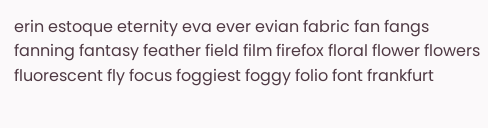erin estoque eternity eva ever evian fabric fan fangs fanning fantasy feather field film firefox floral flower flowers fluorescent fly focus foggiest foggy folio font frankfurt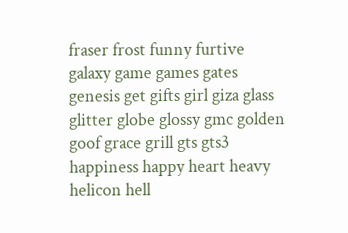fraser frost funny furtive galaxy game games gates genesis get gifts girl giza glass glitter globe glossy gmc golden goof grace grill gts gts3 happiness happy heart heavy helicon hell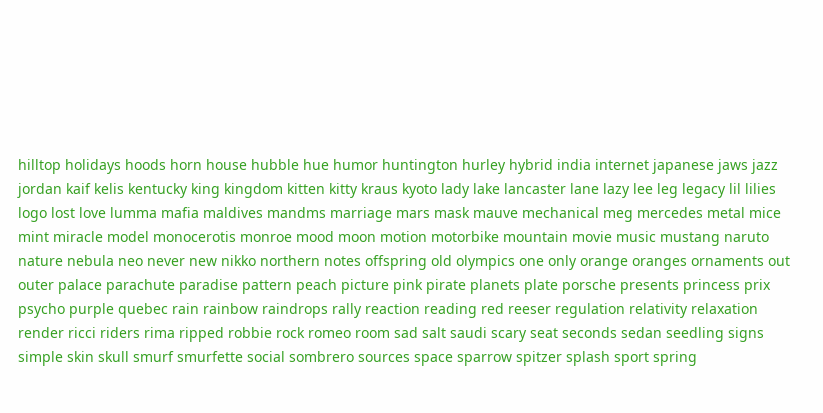hilltop holidays hoods horn house hubble hue humor huntington hurley hybrid india internet japanese jaws jazz jordan kaif kelis kentucky king kingdom kitten kitty kraus kyoto lady lake lancaster lane lazy lee leg legacy lil lilies logo lost love lumma mafia maldives mandms marriage mars mask mauve mechanical meg mercedes metal mice mint miracle model monocerotis monroe mood moon motion motorbike mountain movie music mustang naruto nature nebula neo never new nikko northern notes offspring old olympics one only orange oranges ornaments out outer palace parachute paradise pattern peach picture pink pirate planets plate porsche presents princess prix psycho purple quebec rain rainbow raindrops rally reaction reading red reeser regulation relativity relaxation render ricci riders rima ripped robbie rock romeo room sad salt saudi scary seat seconds sedan seedling signs simple skin skull smurf smurfette social sombrero sources space sparrow spitzer splash sport spring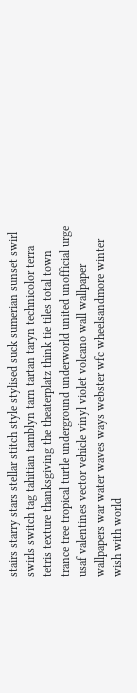stairs starry stars stellar stitch style stylised suck sumerian sunset swirl swirls switch tag tahitian tamblyn tarn tartan taryn technicolor terra tetris texture thanksgiving the theaterplatz think tie tiles total town trance tree tropical turtle underground underworld united unofficial urge usaf valentines vector vehicle vinyl violet volcano wall wallpaper wallpapers war water waves ways webster wfc wheelsandmore winter wish with world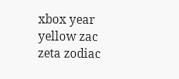xbox year yellow zac zeta zodiac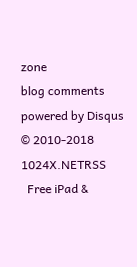zone
blog comments powered by Disqus
© 2010-2018 1024X.NETRSS
  Free iPad &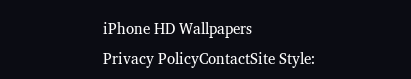iPhone HD Wallpapers
Privacy PolicyContactSite Style: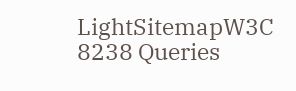LightSitemapW3C
8238 Queries